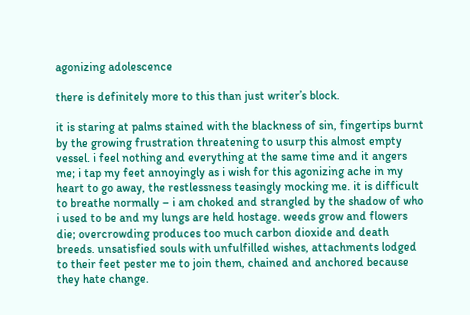agonizing adolescence

there is definitely more to this than just writer’s block.

it is staring at palms stained with the blackness of sin, fingertips burnt by the growing frustration threatening to usurp this almost empty vessel. i feel nothing and everything at the same time and it angers me; i tap my feet annoyingly as i wish for this agonizing ache in my heart to go away, the restlessness teasingly mocking me. it is difficult to breathe normally – i am choked and strangled by the shadow of who i used to be and my lungs are held hostage. weeds grow and flowers die; overcrowding produces too much carbon dioxide and death breeds. unsatisfied souls with unfulfilled wishes, attachments lodged to their feet pester me to join them, chained and anchored because they hate change.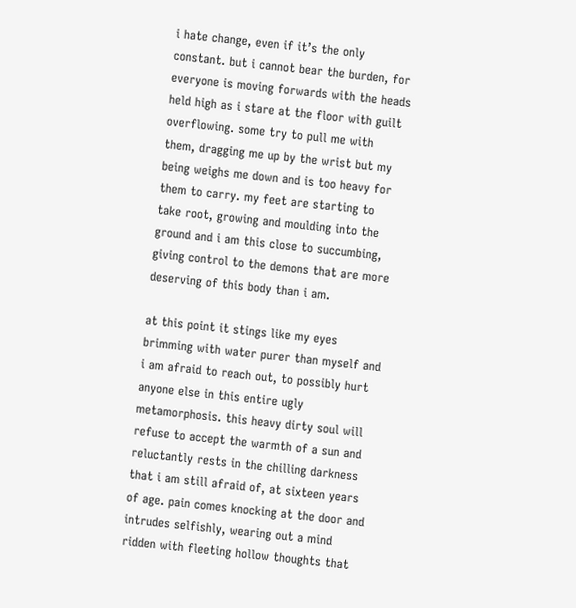i hate change, even if it’s the only constant. but i cannot bear the burden, for everyone is moving forwards with the heads held high as i stare at the floor with guilt overflowing. some try to pull me with them, dragging me up by the wrist but my being weighs me down and is too heavy for them to carry. my feet are starting to take root, growing and moulding into the ground and i am this close to succumbing, giving control to the demons that are more deserving of this body than i am.

at this point it stings like my eyes brimming with water purer than myself and i am afraid to reach out, to possibly hurt anyone else in this entire ugly metamorphosis. this heavy dirty soul will refuse to accept the warmth of a sun and reluctantly rests in the chilling darkness that i am still afraid of, at sixteen years of age. pain comes knocking at the door and intrudes selfishly, wearing out a mind ridden with fleeting hollow thoughts that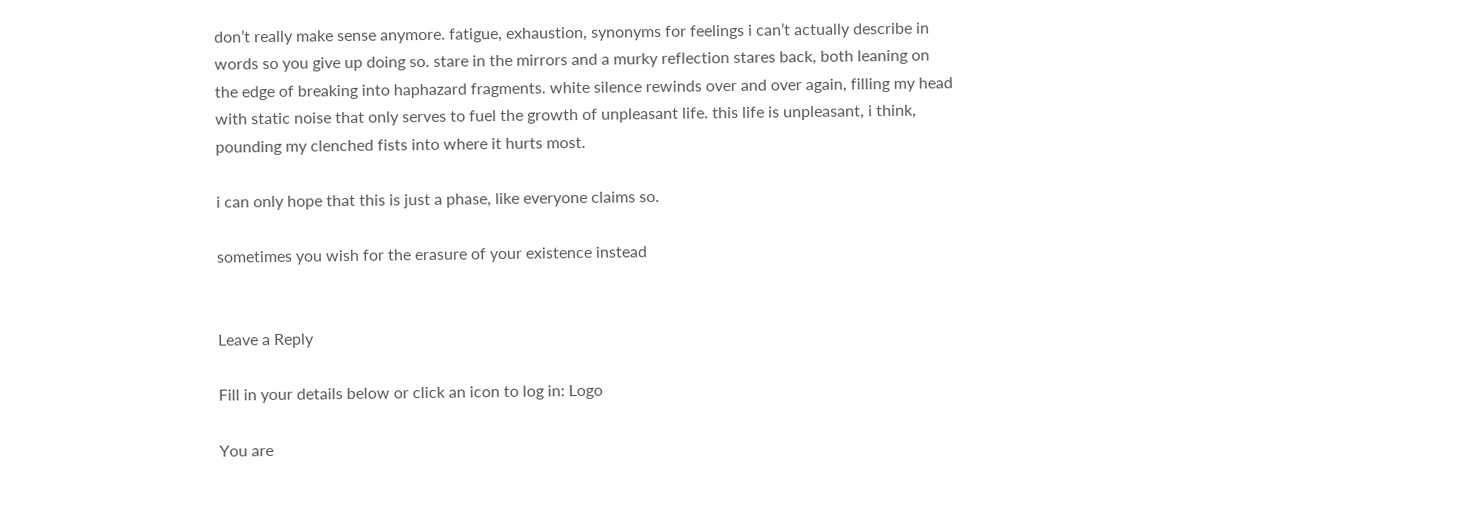don’t really make sense anymore. fatigue, exhaustion, synonyms for feelings i can’t actually describe in words so you give up doing so. stare in the mirrors and a murky reflection stares back, both leaning on the edge of breaking into haphazard fragments. white silence rewinds over and over again, filling my head with static noise that only serves to fuel the growth of unpleasant life. this life is unpleasant, i think, pounding my clenched fists into where it hurts most.

i can only hope that this is just a phase, like everyone claims so.

sometimes you wish for the erasure of your existence instead


Leave a Reply

Fill in your details below or click an icon to log in: Logo

You are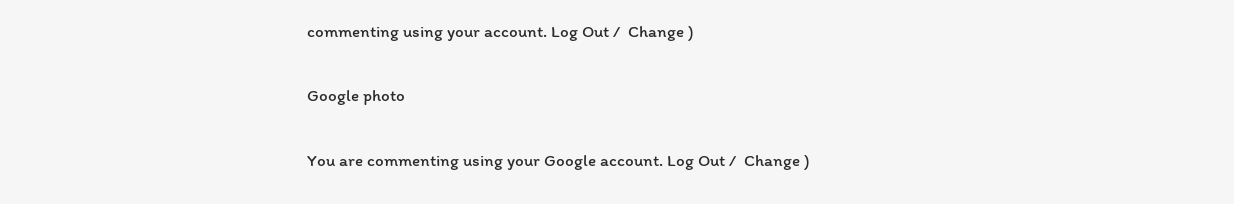commenting using your account. Log Out /  Change )

Google photo

You are commenting using your Google account. Log Out /  Change )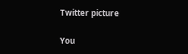Twitter picture

You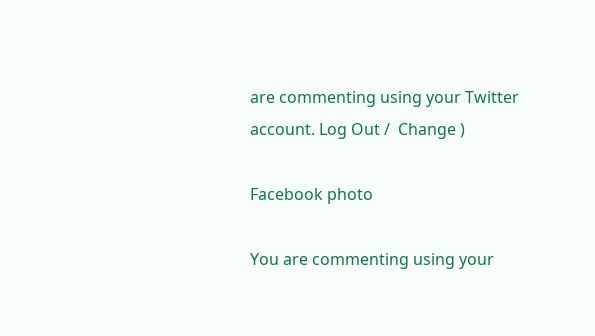are commenting using your Twitter account. Log Out /  Change )

Facebook photo

You are commenting using your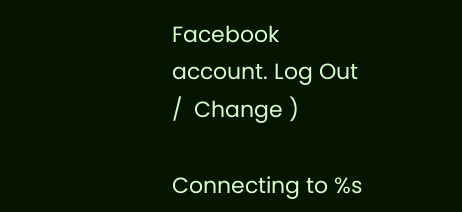Facebook account. Log Out /  Change )

Connecting to %s